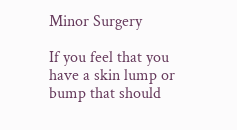Minor Surgery

If you feel that you have a skin lump or bump that should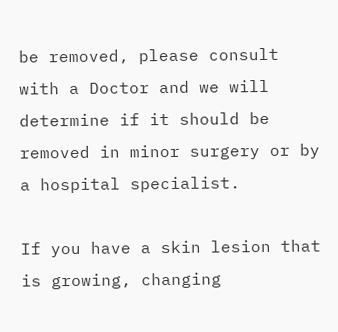be removed, please consult with a Doctor and we will determine if it should be removed in minor surgery or by a hospital specialist.

If you have a skin lesion that is growing, changing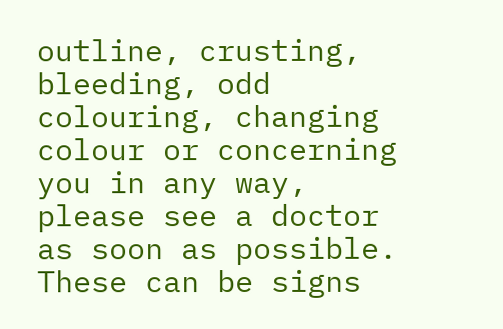outline, crusting, bleeding, odd colouring, changing colour or concerning you in any way, please see a doctor as soon as possible. These can be signs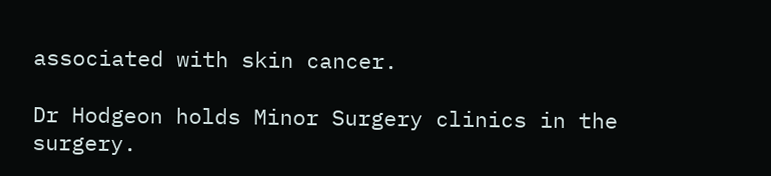associated with skin cancer.

Dr Hodgeon holds Minor Surgery clinics in the surgery.